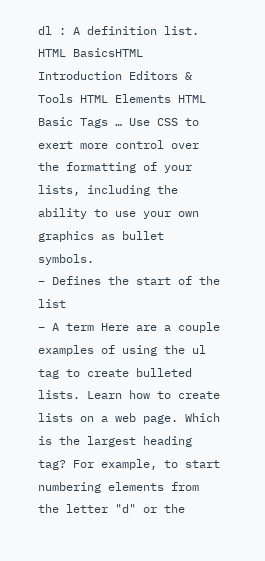dl : A definition list. HTML BasicsHTML Introduction Editors & Tools HTML Elements HTML Basic Tags … Use CSS to exert more control over the formatting of your lists, including the ability to use your own graphics as bullet symbols.
− Defines the start of the list
− A term Here are a couple examples of using the ul tag to create bulleted lists. Learn how to create lists on a web page. Which is the largest heading tag? For example, to start numbering elements from the letter "d" or the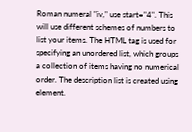Roman numeral "iv," use start="4". This will use different schemes of numbers to list your items. The HTML tag is used for specifying an unordered list, which groups a collection of items having no numerical order. The description list is created using
element.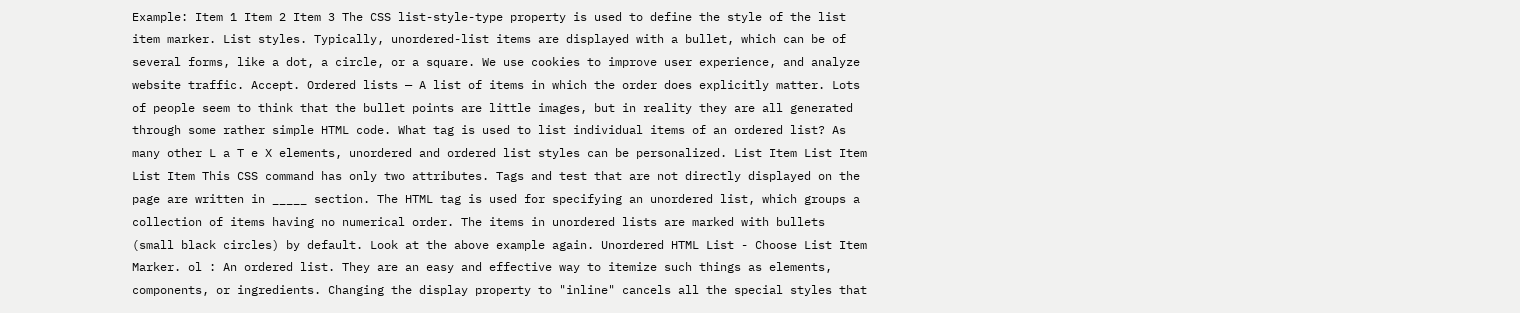Example: Item 1 Item 2 Item 3 The CSS list-style-type property is used to define the style of the list item marker. List styles. Typically, unordered-list items are displayed with a bullet, which can be of several forms, like a dot, a circle, or a square. We use cookies to improve user experience, and analyze website traffic. Accept. Ordered lists — A list of items in which the order does explicitly matter. Lots of people seem to think that the bullet points are little images, but in reality they are all generated through some rather simple HTML code. What tag is used to list individual items of an ordered list? As many other L a T e X elements, unordered and ordered list styles can be personalized. List Item List Item List Item This CSS command has only two attributes. Tags and test that are not directly displayed on the page are written in _____ section. The HTML tag is used for specifying an unordered list, which groups a collection of items having no numerical order. The items in unordered lists are marked with bullets (small black circles) by default. Look at the above example again. Unordered HTML List - Choose List Item Marker. ol : An ordered list. They are an easy and effective way to itemize such things as elements, components, or ingredients. Changing the display property to "inline" cancels all the special styles that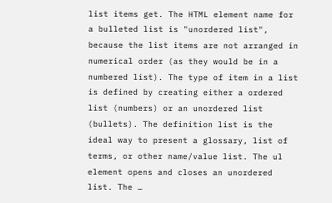list items get. The HTML element name for a bulleted list is "unordered list", because the list items are not arranged in numerical order (as they would be in a numbered list). The type of item in a list is defined by creating either a ordered list (numbers) or an unordered list (bullets). The definition list is the ideal way to present a glossary, list of terms, or other name/value list. The ul element opens and closes an unordered list. The …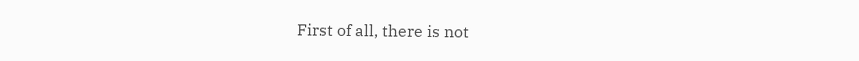First of all, there is not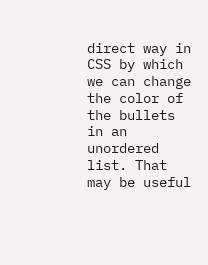direct way in CSS by which we can change the color of the bullets in an unordered list. That may be useful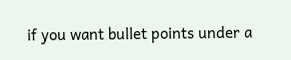if you want bullet points under a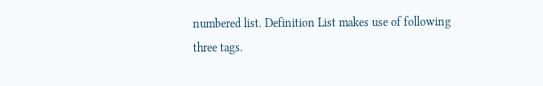numbered list. Definition List makes use of following three tags.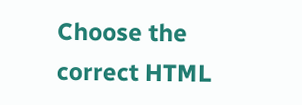Choose the correct HTML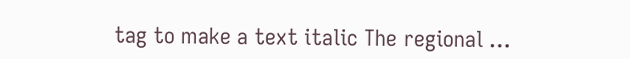tag to make a text italic The regional …